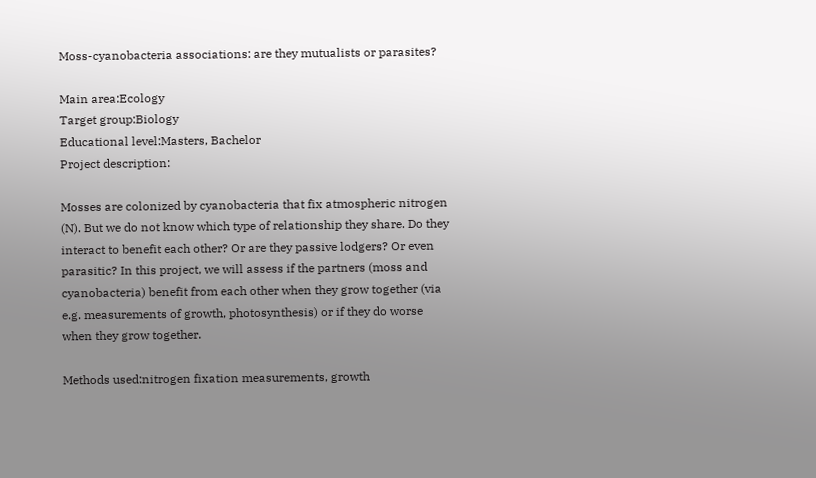Moss-cyanobacteria associations: are they mutualists or parasites?

Main area:Ecology
Target group:Biology
Educational level:Masters, Bachelor
Project description:

Mosses are colonized by cyanobacteria that fix atmospheric nitrogen (N). But we do not know which type of relationship they share. Do they interact to benefit each other? Or are they passive lodgers? Or even parasitic? In this project, we will assess if the partners (moss and cyanobacteria) benefit from each other when they grow together (via e.g. measurements of growth, photosynthesis) or if they do worse when they grow together.

Methods used:nitrogen fixation measurements, growth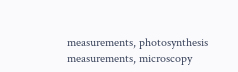measurements, photosynthesis measurements, microscopy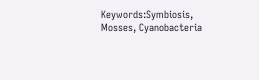Keywords:Symbiosis, Mosses, Cyanobacteria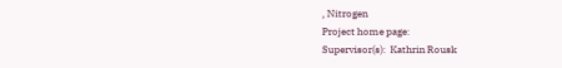, Nitrogen
Project home page:
Supervisor(s):  Kathrin Rousk